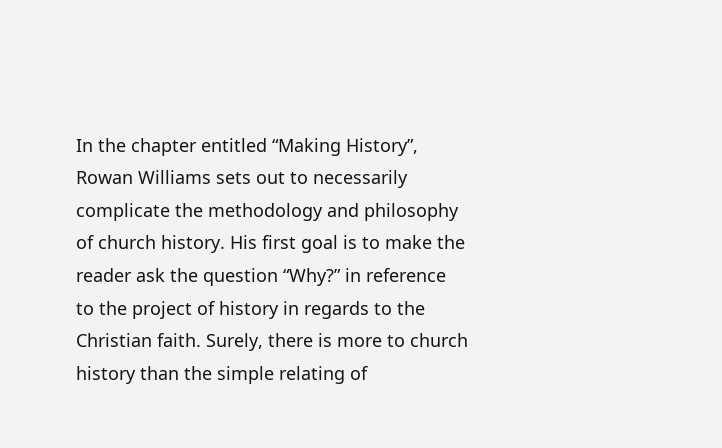In the chapter entitled “Making History”, Rowan Williams sets out to necessarily complicate the methodology and philosophy of church history. His first goal is to make the reader ask the question “Why?” in reference to the project of history in regards to the Christian faith. Surely, there is more to church history than the simple relating of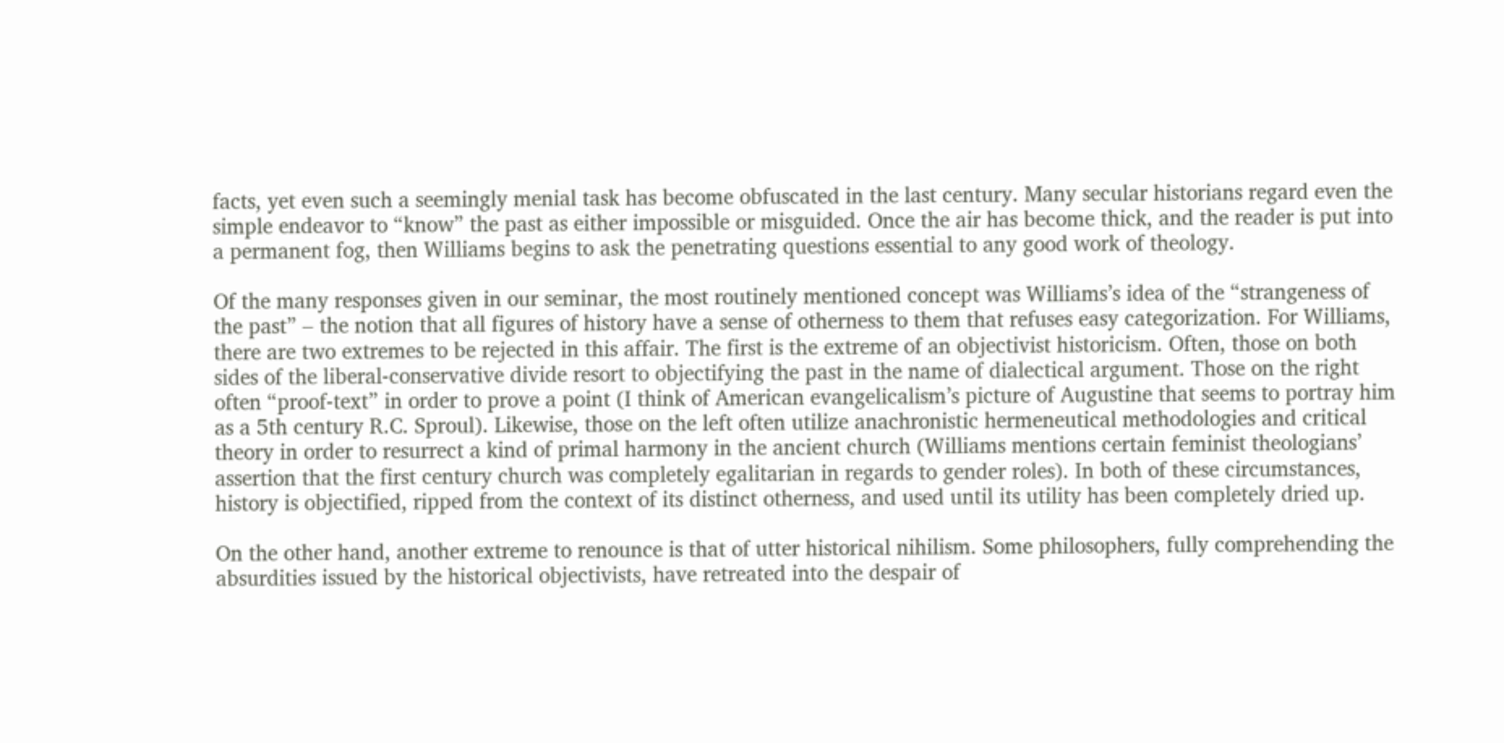facts, yet even such a seemingly menial task has become obfuscated in the last century. Many secular historians regard even the simple endeavor to “know” the past as either impossible or misguided. Once the air has become thick, and the reader is put into a permanent fog, then Williams begins to ask the penetrating questions essential to any good work of theology.

Of the many responses given in our seminar, the most routinely mentioned concept was Williams’s idea of the “strangeness of the past” – the notion that all figures of history have a sense of otherness to them that refuses easy categorization. For Williams, there are two extremes to be rejected in this affair. The first is the extreme of an objectivist historicism. Often, those on both sides of the liberal-conservative divide resort to objectifying the past in the name of dialectical argument. Those on the right often “proof-text” in order to prove a point (I think of American evangelicalism’s picture of Augustine that seems to portray him as a 5th century R.C. Sproul). Likewise, those on the left often utilize anachronistic hermeneutical methodologies and critical theory in order to resurrect a kind of primal harmony in the ancient church (Williams mentions certain feminist theologians’ assertion that the first century church was completely egalitarian in regards to gender roles). In both of these circumstances, history is objectified, ripped from the context of its distinct otherness, and used until its utility has been completely dried up.

On the other hand, another extreme to renounce is that of utter historical nihilism. Some philosophers, fully comprehending the absurdities issued by the historical objectivists, have retreated into the despair of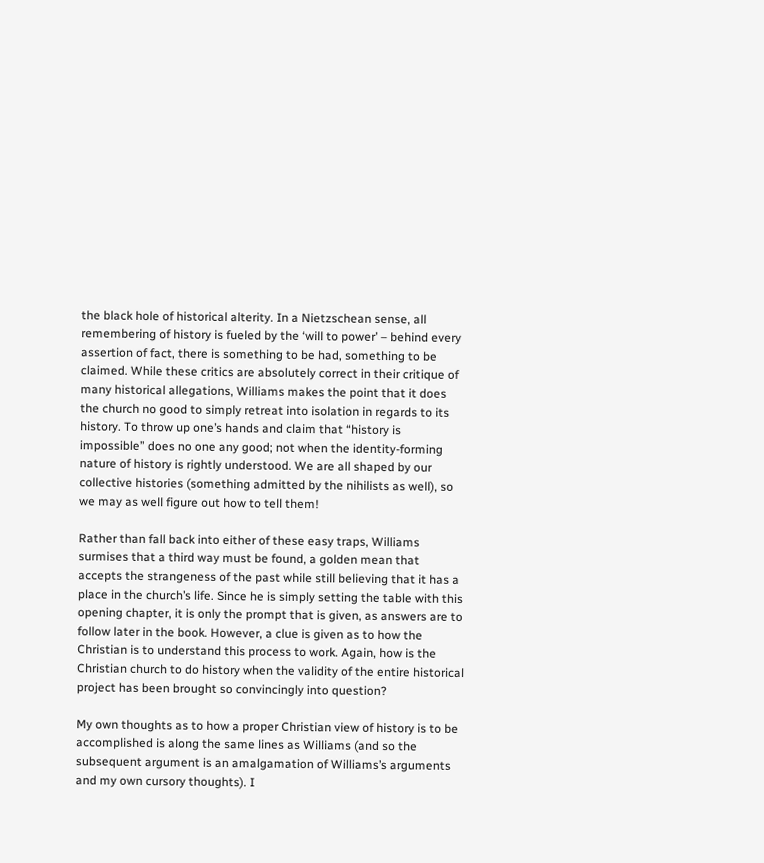the black hole of historical alterity. In a Nietzschean sense, all remembering of history is fueled by the ‘will to power’ – behind every assertion of fact, there is something to be had, something to be claimed. While these critics are absolutely correct in their critique of many historical allegations, Williams makes the point that it does the church no good to simply retreat into isolation in regards to its history. To throw up one’s hands and claim that “history is impossible” does no one any good; not when the identity-forming nature of history is rightly understood. We are all shaped by our collective histories (something admitted by the nihilists as well), so we may as well figure out how to tell them!

Rather than fall back into either of these easy traps, Williams surmises that a third way must be found, a golden mean that accepts the strangeness of the past while still believing that it has a place in the church’s life. Since he is simply setting the table with this opening chapter, it is only the prompt that is given, as answers are to follow later in the book. However, a clue is given as to how the Christian is to understand this process to work. Again, how is the Christian church to do history when the validity of the entire historical project has been brought so convincingly into question?

My own thoughts as to how a proper Christian view of history is to be accomplished is along the same lines as Williams (and so the subsequent argument is an amalgamation of Williams’s arguments and my own cursory thoughts). I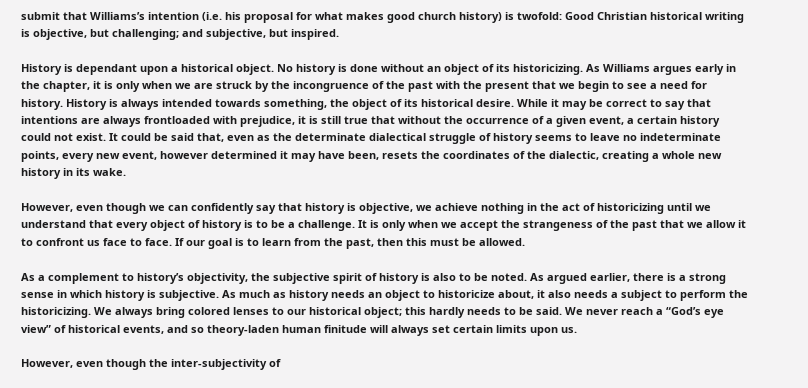submit that Williams’s intention (i.e. his proposal for what makes good church history) is twofold: Good Christian historical writing is objective, but challenging; and subjective, but inspired.

History is dependant upon a historical object. No history is done without an object of its historicizing. As Williams argues early in the chapter, it is only when we are struck by the incongruence of the past with the present that we begin to see a need for history. History is always intended towards something, the object of its historical desire. While it may be correct to say that intentions are always frontloaded with prejudice, it is still true that without the occurrence of a given event, a certain history could not exist. It could be said that, even as the determinate dialectical struggle of history seems to leave no indeterminate points, every new event, however determined it may have been, resets the coordinates of the dialectic, creating a whole new history in its wake.

However, even though we can confidently say that history is objective, we achieve nothing in the act of historicizing until we understand that every object of history is to be a challenge. It is only when we accept the strangeness of the past that we allow it to confront us face to face. If our goal is to learn from the past, then this must be allowed.

As a complement to history’s objectivity, the subjective spirit of history is also to be noted. As argued earlier, there is a strong sense in which history is subjective. As much as history needs an object to historicize about, it also needs a subject to perform the historicizing. We always bring colored lenses to our historical object; this hardly needs to be said. We never reach a “God’s eye view” of historical events, and so theory-laden human finitude will always set certain limits upon us.

However, even though the inter-subjectivity of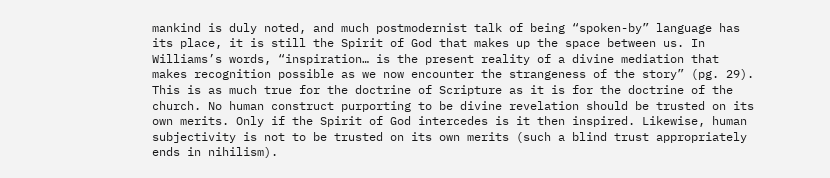mankind is duly noted, and much postmodernist talk of being “spoken-by” language has its place, it is still the Spirit of God that makes up the space between us. In Williams’s words, “inspiration… is the present reality of a divine mediation that makes recognition possible as we now encounter the strangeness of the story” (pg. 29). This is as much true for the doctrine of Scripture as it is for the doctrine of the church. No human construct purporting to be divine revelation should be trusted on its own merits. Only if the Spirit of God intercedes is it then inspired. Likewise, human subjectivity is not to be trusted on its own merits (such a blind trust appropriately ends in nihilism).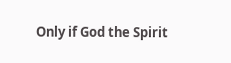Only if God the Spirit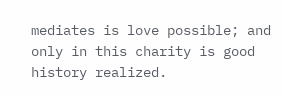mediates is love possible; and only in this charity is good history realized.